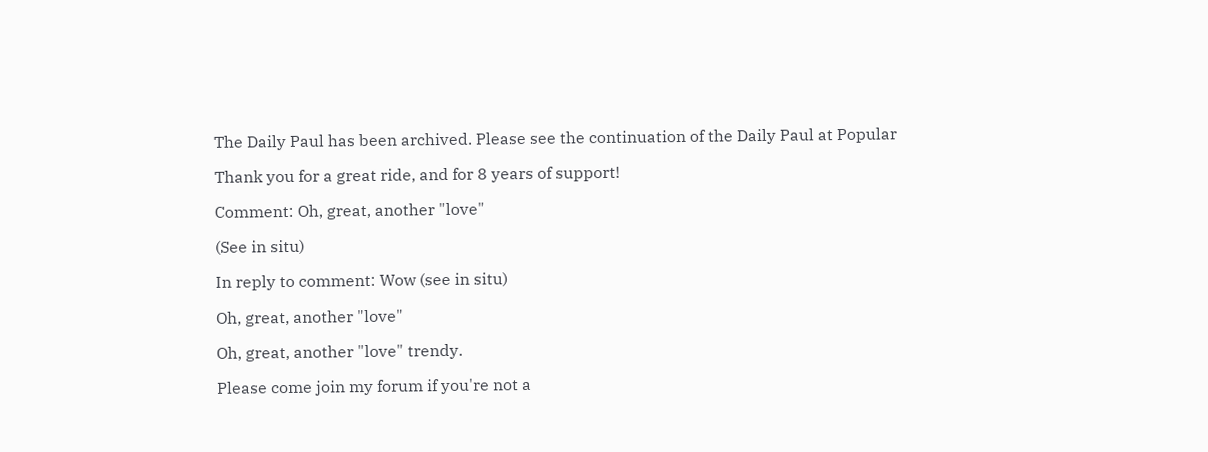The Daily Paul has been archived. Please see the continuation of the Daily Paul at Popular

Thank you for a great ride, and for 8 years of support!

Comment: Oh, great, another "love"

(See in situ)

In reply to comment: Wow (see in situ)

Oh, great, another "love"

Oh, great, another "love" trendy.

Please come join my forum if you're not a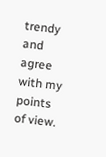trendy and agree with my points of view.